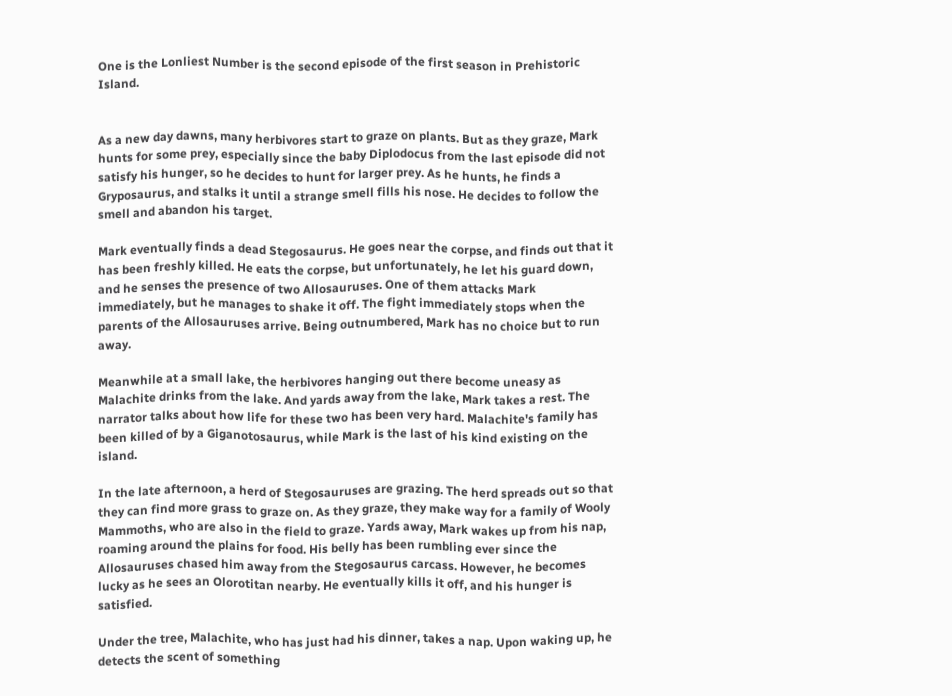One is the Lonliest Number is the second episode of the first season in Prehistoric Island.


As a new day dawns, many herbivores start to graze on plants. But as they graze, Mark hunts for some prey, especially since the baby Diplodocus from the last episode did not satisfy his hunger, so he decides to hunt for larger prey. As he hunts, he finds a Gryposaurus, and stalks it until a strange smell fills his nose. He decides to follow the smell and abandon his target.

Mark eventually finds a dead Stegosaurus. He goes near the corpse, and finds out that it has been freshly killed. He eats the corpse, but unfortunately, he let his guard down, and he senses the presence of two Allosauruses. One of them attacks Mark immediately, but he manages to shake it off. The fight immediately stops when the parents of the Allosauruses arrive. Being outnumbered, Mark has no choice but to run away.

Meanwhile at a small lake, the herbivores hanging out there become uneasy as Malachite drinks from the lake. And yards away from the lake, Mark takes a rest. The narrator talks about how life for these two has been very hard. Malachite's family has been killed of by a Giganotosaurus, while Mark is the last of his kind existing on the island.

In the late afternoon, a herd of Stegosauruses are grazing. The herd spreads out so that they can find more grass to graze on. As they graze, they make way for a family of Wooly Mammoths, who are also in the field to graze. Yards away, Mark wakes up from his nap, roaming around the plains for food. His belly has been rumbling ever since the Allosauruses chased him away from the Stegosaurus carcass. However, he becomes lucky as he sees an Olorotitan nearby. He eventually kills it off, and his hunger is satisfied.

Under the tree, Malachite, who has just had his dinner, takes a nap. Upon waking up, he detects the scent of something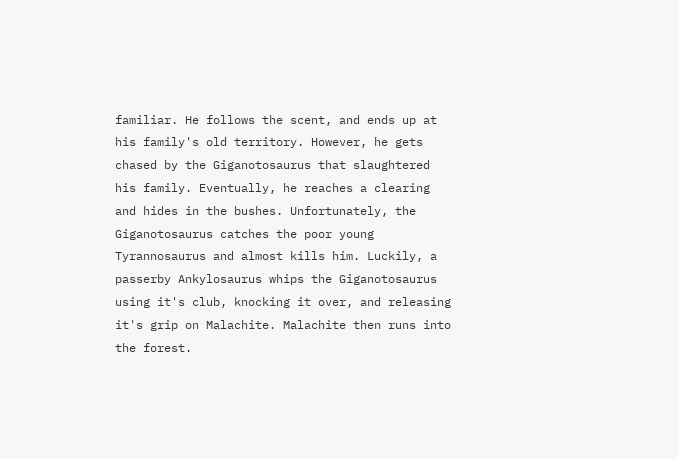familiar. He follows the scent, and ends up at his family's old territory. However, he gets chased by the Giganotosaurus that slaughtered his family. Eventually, he reaches a clearing and hides in the bushes. Unfortunately, the Giganotosaurus catches the poor young Tyrannosaurus and almost kills him. Luckily, a passerby Ankylosaurus whips the Giganotosaurus using it's club, knocking it over, and releasing it's grip on Malachite. Malachite then runs into the forest.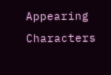Appearing Characters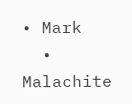• Mark
  • Malachite